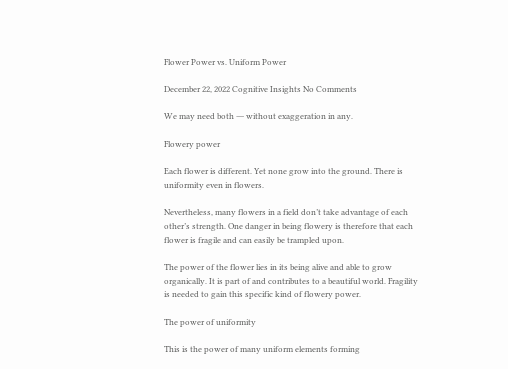Flower Power vs. Uniform Power

December 22, 2022 Cognitive Insights No Comments

We may need both ― without exaggeration in any.

Flowery power

Each flower is different. Yet none grow into the ground. There is uniformity even in flowers.

Nevertheless, many flowers in a field don’t take advantage of each other’s strength. One danger in being flowery is therefore that each flower is fragile and can easily be trampled upon.

The power of the flower lies in its being alive and able to grow organically. It is part of and contributes to a beautiful world. Fragility is needed to gain this specific kind of flowery power.

The power of uniformity

This is the power of many uniform elements forming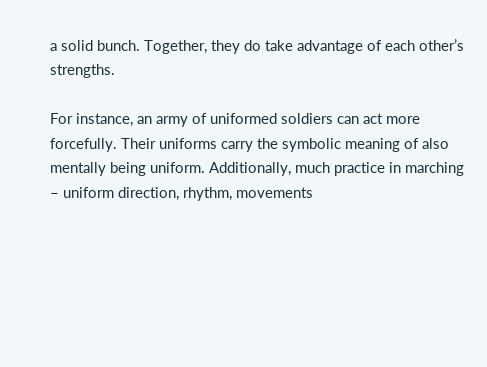a solid bunch. Together, they do take advantage of each other’s strengths.

For instance, an army of uniformed soldiers can act more forcefully. Their uniforms carry the symbolic meaning of also mentally being uniform. Additionally, much practice in marching – uniform direction, rhythm, movements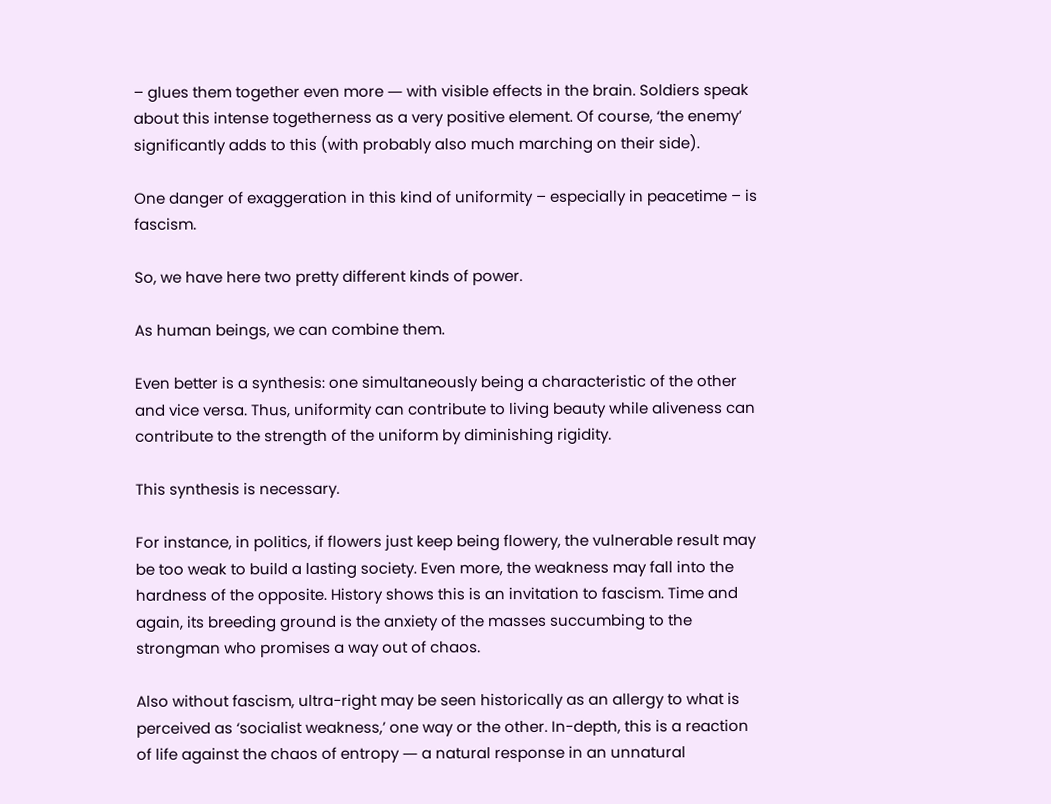– glues them together even more ― with visible effects in the brain. Soldiers speak about this intense togetherness as a very positive element. Of course, ‘the enemy’ significantly adds to this (with probably also much marching on their side).

One danger of exaggeration in this kind of uniformity – especially in peacetime – is fascism.

So, we have here two pretty different kinds of power.

As human beings, we can combine them.

Even better is a synthesis: one simultaneously being a characteristic of the other and vice versa. Thus, uniformity can contribute to living beauty while aliveness can contribute to the strength of the uniform by diminishing rigidity.

This synthesis is necessary.

For instance, in politics, if flowers just keep being flowery, the vulnerable result may be too weak to build a lasting society. Even more, the weakness may fall into the hardness of the opposite. History shows this is an invitation to fascism. Time and again, its breeding ground is the anxiety of the masses succumbing to the strongman who promises a way out of chaos.

Also without fascism, ultra-right may be seen historically as an allergy to what is perceived as ‘socialist weakness,’ one way or the other. In-depth, this is a reaction of life against the chaos of entropy ― a natural response in an unnatural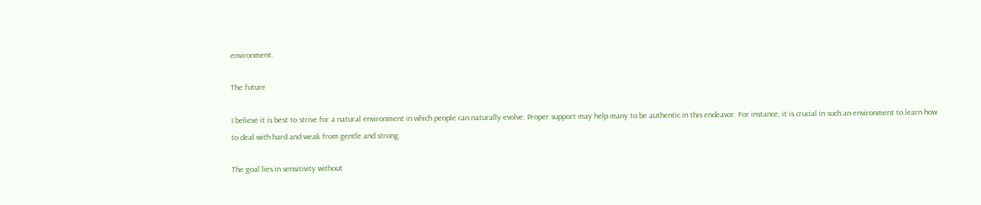environment.

The future

I believe it is best to strive for a natural environment in which people can naturally evolve. Proper support may help many to be authentic in this endeavor. For instance, it is crucial in such an environment to learn how to deal with hard and weak from gentle and strong.

The goal lies in sensitivity without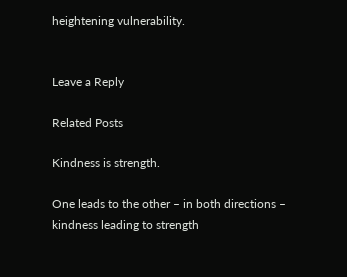heightening vulnerability.


Leave a Reply

Related Posts

Kindness is strength.

One leads to the other – in both directions – kindness leading to strength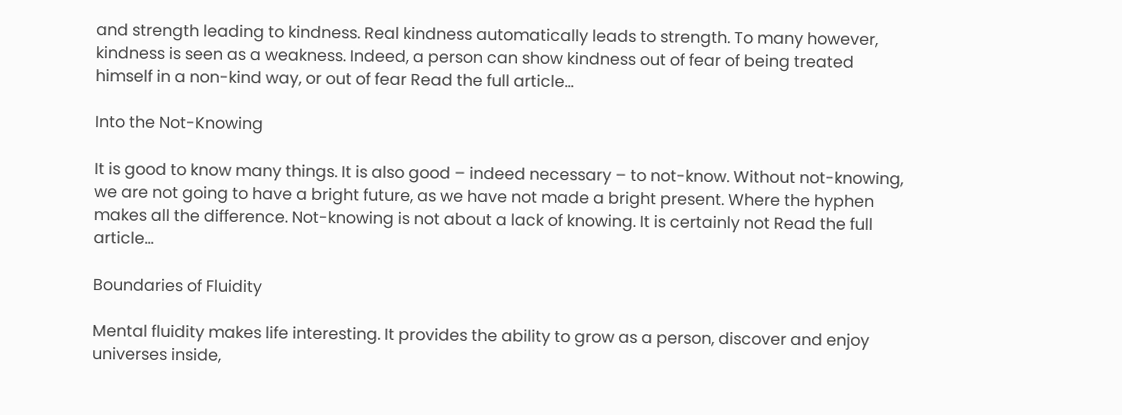and strength leading to kindness. Real kindness automatically leads to strength. To many however, kindness is seen as a weakness. Indeed, a person can show kindness out of fear of being treated himself in a non-kind way, or out of fear Read the full article…

Into the Not-Knowing

It is good to know many things. It is also good – indeed necessary – to not-know. Without not-knowing, we are not going to have a bright future, as we have not made a bright present. Where the hyphen makes all the difference. Not-knowing is not about a lack of knowing. It is certainly not Read the full article…

Boundaries of Fluidity

Mental fluidity makes life interesting. It provides the ability to grow as a person, discover and enjoy universes inside,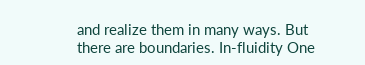and realize them in many ways. But there are boundaries. In-fluidity One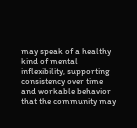may speak of a healthy kind of mental inflexibility, supporting consistency over time and workable behavior that the community may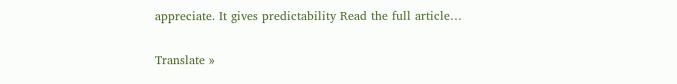appreciate. It gives predictability Read the full article…

Translate »